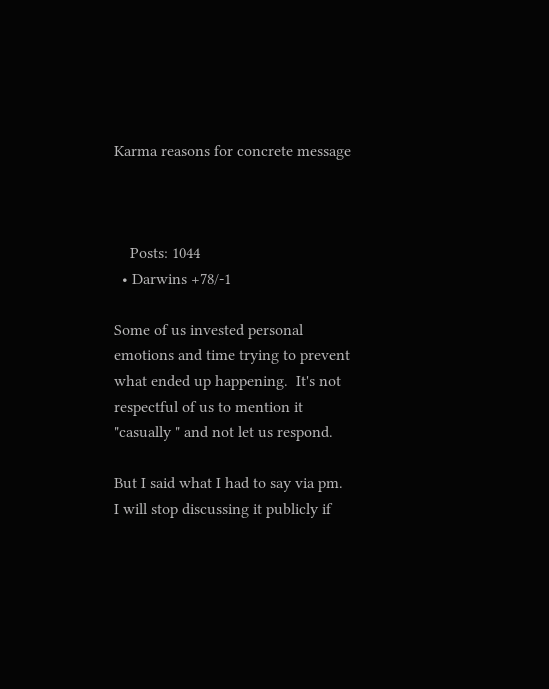Karma reasons for concrete message



    Posts: 1044
  • Darwins +78/-1

Some of us invested personal emotions and time trying to prevent what ended up happening.  It's not respectful of us to mention it "casually " and not let us respond.

But I said what I had to say via pm. I will stop discussing it publicly if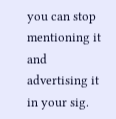you can stop mentioning it and advertising it in your sig.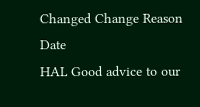Changed Change Reason Date
HAL Good advice to our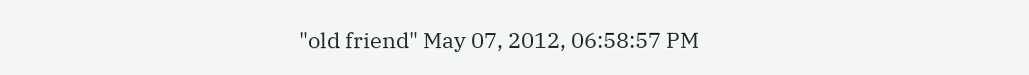"old friend" May 07, 2012, 06:58:57 PM